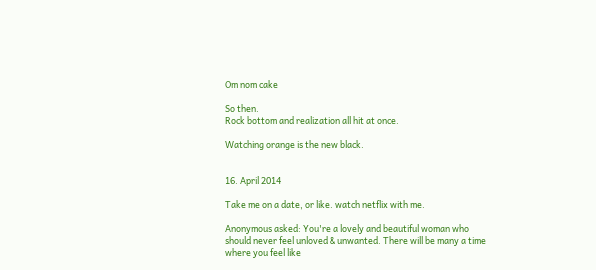Om nom cake

So then.
Rock bottom and realization all hit at once.

Watching orange is the new black.


16. April 2014

Take me on a date, or like. watch netflix with me.

Anonymous asked: You're a lovely and beautiful woman who should never feel unloved & unwanted. There will be many a time where you feel like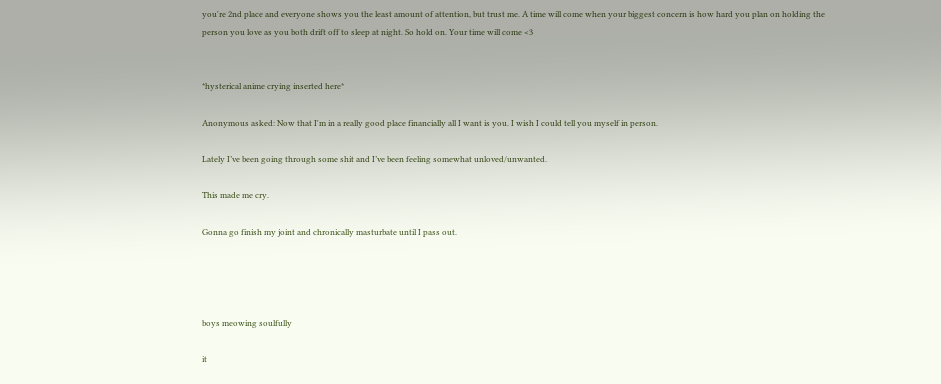you're 2nd place and everyone shows you the least amount of attention, but trust me. A time will come when your biggest concern is how hard you plan on holding the person you love as you both drift off to sleep at night. So hold on. Your time will come <3


*hysterical anime crying inserted here*

Anonymous asked: Now that I'm in a really good place financially all I want is you. I wish I could tell you myself in person.

Lately I’ve been going through some shit and I’ve been feeling somewhat unloved/unwanted.

This made me cry.

Gonna go finish my joint and chronically masturbate until I pass out.




boys meowing soulfully

it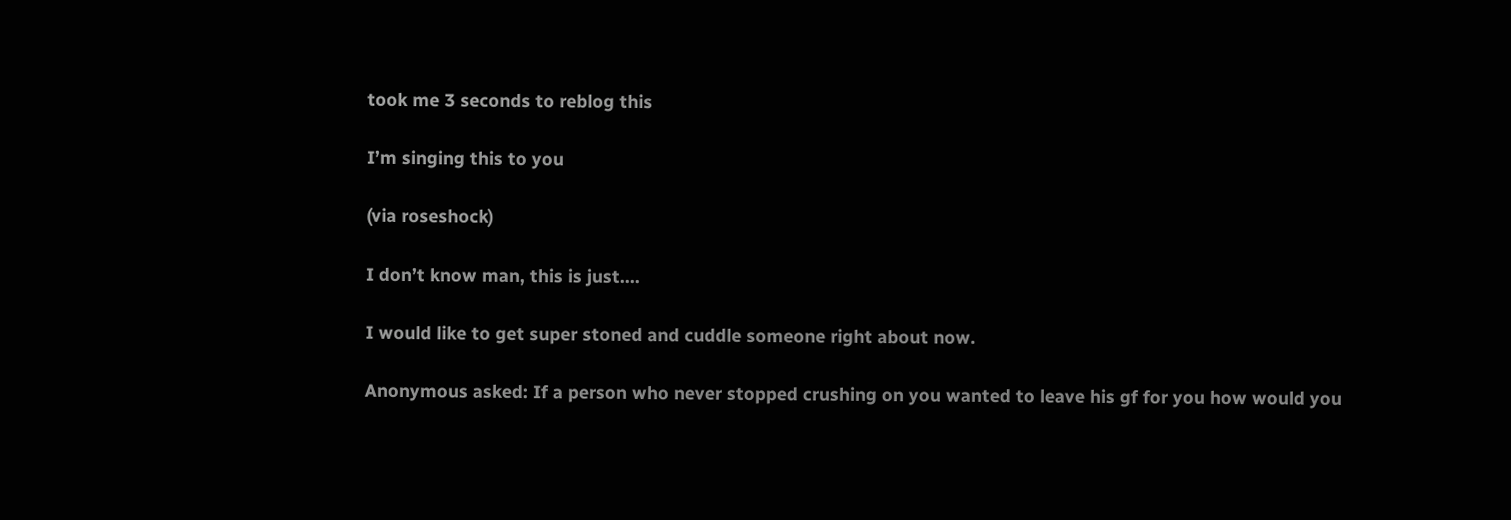took me 3 seconds to reblog this

I’m singing this to you

(via roseshock)

I don’t know man, this is just….

I would like to get super stoned and cuddle someone right about now.

Anonymous asked: If a person who never stopped crushing on you wanted to leave his gf for you how would you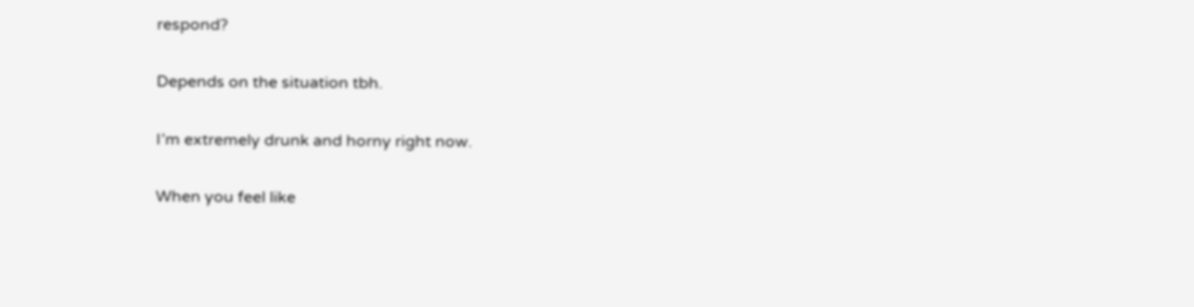respond?

Depends on the situation tbh.

I’m extremely drunk and horny right now.

When you feel like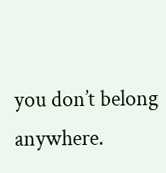you don’t belong anywhere.